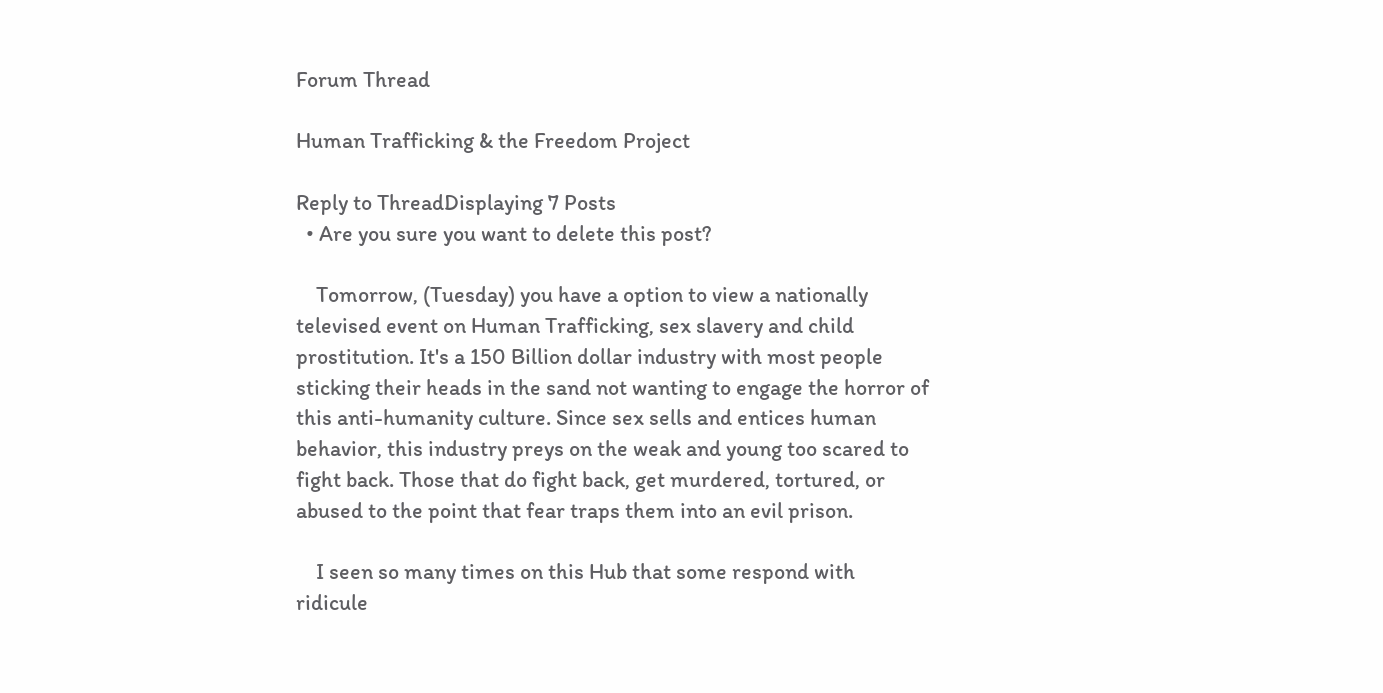Forum Thread

Human Trafficking & the Freedom Project

Reply to ThreadDisplaying 7 Posts
  • Are you sure you want to delete this post?

    Tomorrow, (Tuesday) you have a option to view a nationally televised event on Human Trafficking, sex slavery and child prostitution. It's a 150 Billion dollar industry with most people sticking their heads in the sand not wanting to engage the horror of this anti-humanity culture. Since sex sells and entices human behavior, this industry preys on the weak and young too scared to fight back. Those that do fight back, get murdered, tortured, or abused to the point that fear traps them into an evil prison.

    I seen so many times on this Hub that some respond with ridicule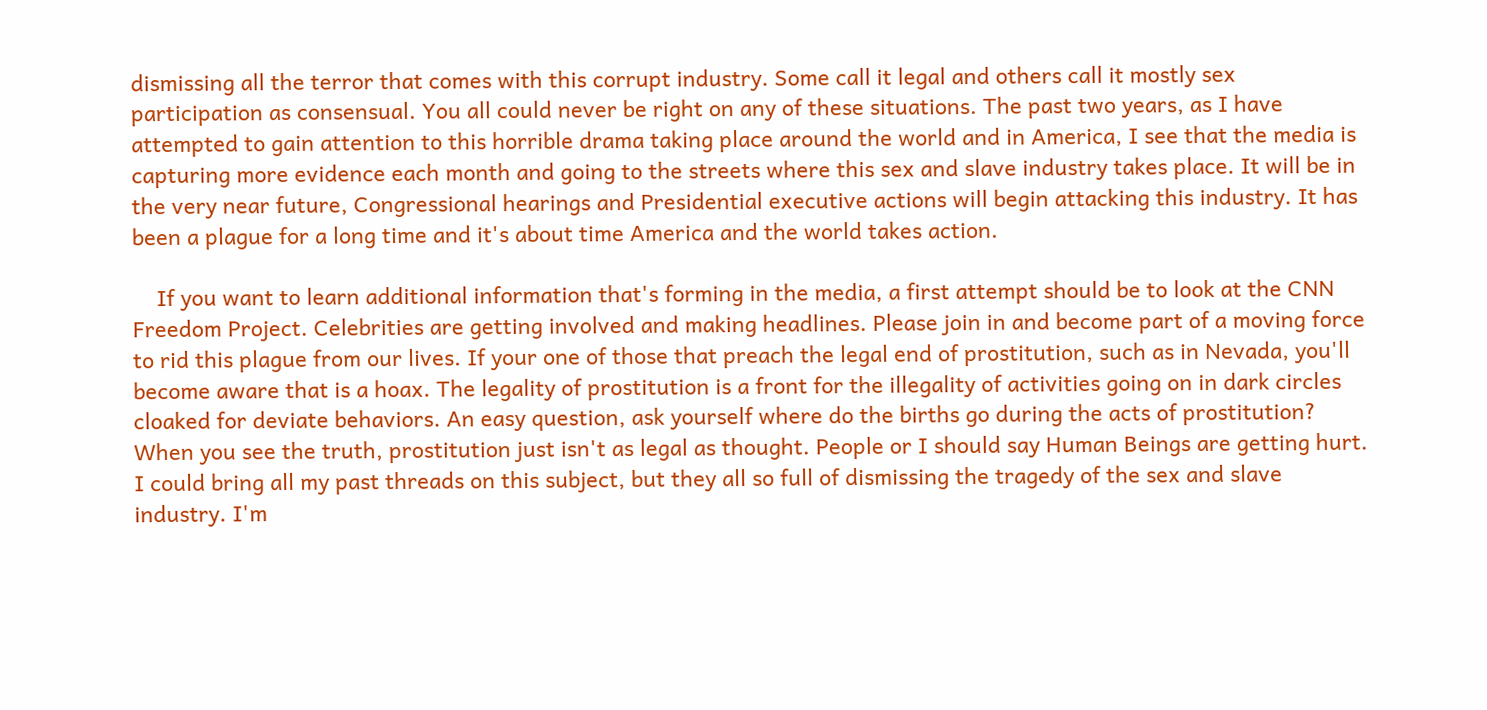dismissing all the terror that comes with this corrupt industry. Some call it legal and others call it mostly sex participation as consensual. You all could never be right on any of these situations. The past two years, as I have attempted to gain attention to this horrible drama taking place around the world and in America, I see that the media is capturing more evidence each month and going to the streets where this sex and slave industry takes place. It will be in the very near future, Congressional hearings and Presidential executive actions will begin attacking this industry. It has been a plague for a long time and it's about time America and the world takes action.

    If you want to learn additional information that's forming in the media, a first attempt should be to look at the CNN Freedom Project. Celebrities are getting involved and making headlines. Please join in and become part of a moving force to rid this plague from our lives. If your one of those that preach the legal end of prostitution, such as in Nevada, you'll become aware that is a hoax. The legality of prostitution is a front for the illegality of activities going on in dark circles cloaked for deviate behaviors. An easy question, ask yourself where do the births go during the acts of prostitution? When you see the truth, prostitution just isn't as legal as thought. People or I should say Human Beings are getting hurt. I could bring all my past threads on this subject, but they all so full of dismissing the tragedy of the sex and slave industry. I'm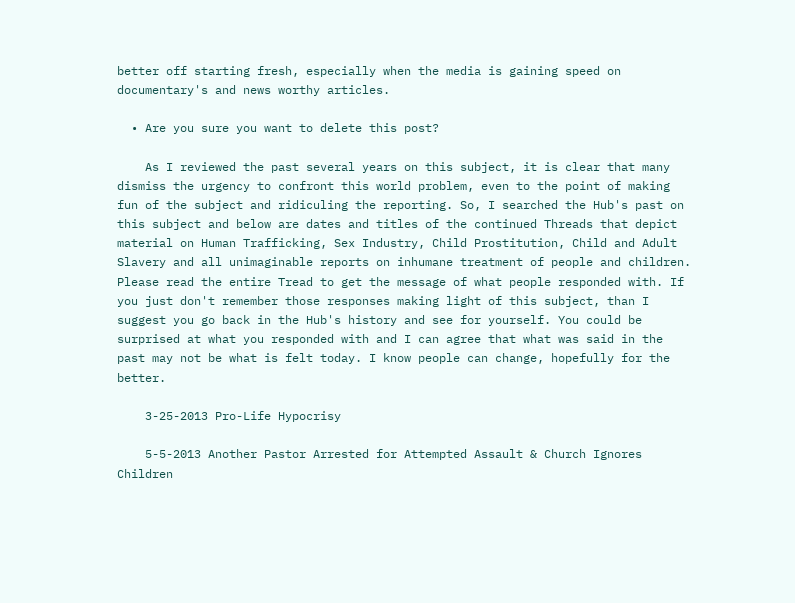better off starting fresh, especially when the media is gaining speed on documentary's and news worthy articles.

  • Are you sure you want to delete this post?

    As I reviewed the past several years on this subject, it is clear that many dismiss the urgency to confront this world problem, even to the point of making fun of the subject and ridiculing the reporting. So, I searched the Hub's past on this subject and below are dates and titles of the continued Threads that depict material on Human Trafficking, Sex Industry, Child Prostitution, Child and Adult Slavery and all unimaginable reports on inhumane treatment of people and children. Please read the entire Tread to get the message of what people responded with. If you just don't remember those responses making light of this subject, than I suggest you go back in the Hub's history and see for yourself. You could be surprised at what you responded with and I can agree that what was said in the past may not be what is felt today. I know people can change, hopefully for the better.

    3-25-2013 Pro-Life Hypocrisy

    5-5-2013 Another Pastor Arrested for Attempted Assault & Church Ignores Children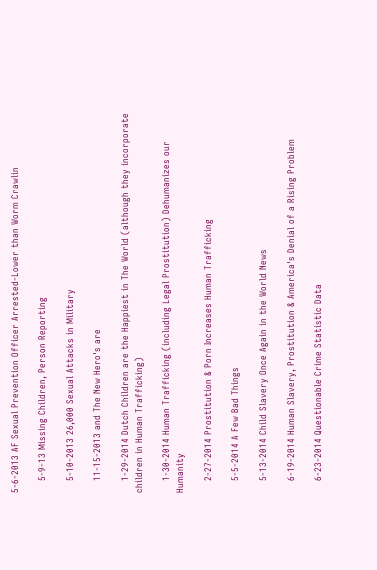5-6-2013 AF Sexual Prevention Officer Arrested-Lower than Worm Crawlin

    5-9-13 Missing Children, Person Reporting

    5-10-2013 26,000 Sexual Attacks in Military

    11-15-2013 and The New Hero's are

    1-29-2014 Dutch Children are the Happiest in The World (although they incorporate children in Human Trafficking)

    1-30-2014 Human Trafficking (including Legal Prostitution) Dehumanizes our Humanity

    2-27-2014 Prostitution & Porn Increases Human Trafficking

    5-5-2014 A Few Bad Things

    5-13-2014 Child Slavery Once Again in the World News

    6-19-2014 Human Slavery, Prostitution & America's Denial of a Rising Problem

    6-23-2014 Questionable Crime Statistic Data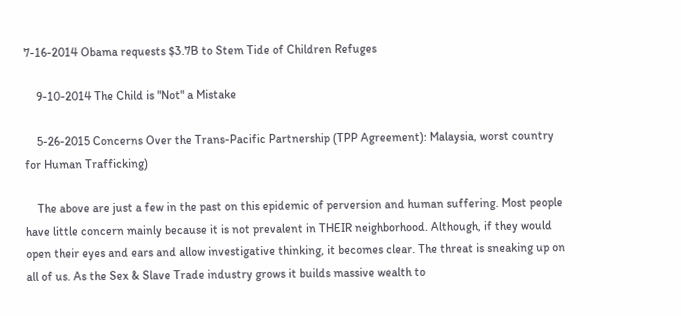7-16-2014 Obama requests $3.7B to Stem Tide of Children Refuges

    9-10-2014 The Child is "Not" a Mistake

    5-26-2015 Concerns Over the Trans-Pacific Partnership (TPP Agreement): Malaysia, worst country for Human Trafficking)

    The above are just a few in the past on this epidemic of perversion and human suffering. Most people have little concern mainly because it is not prevalent in THEIR neighborhood. Although, if they would open their eyes and ears and allow investigative thinking, it becomes clear. The threat is sneaking up on all of us. As the Sex & Slave Trade industry grows it builds massive wealth to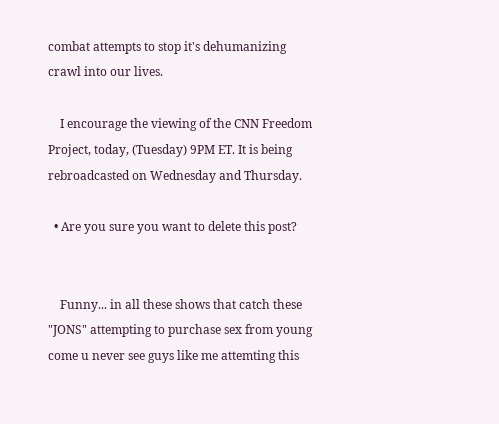combat attempts to stop it's dehumanizing crawl into our lives.

    I encourage the viewing of the CNN Freedom Project, today, (Tuesday) 9PM ET. It is being rebroadcasted on Wednesday and Thursday.

  • Are you sure you want to delete this post?


    Funny... in all these shows that catch these "JONS" attempting to purchase sex from young come u never see guys like me attemting this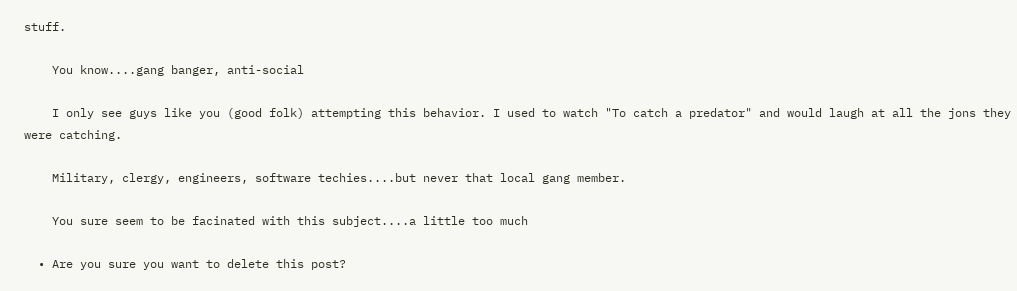stuff.

    You know....gang banger, anti-social

    I only see guys like you (good folk) attempting this behavior. I used to watch "To catch a predator" and would laugh at all the jons they were catching.

    Military, clergy, engineers, software techies....but never that local gang member.

    You sure seem to be facinated with this subject....a little too much

  • Are you sure you want to delete this post?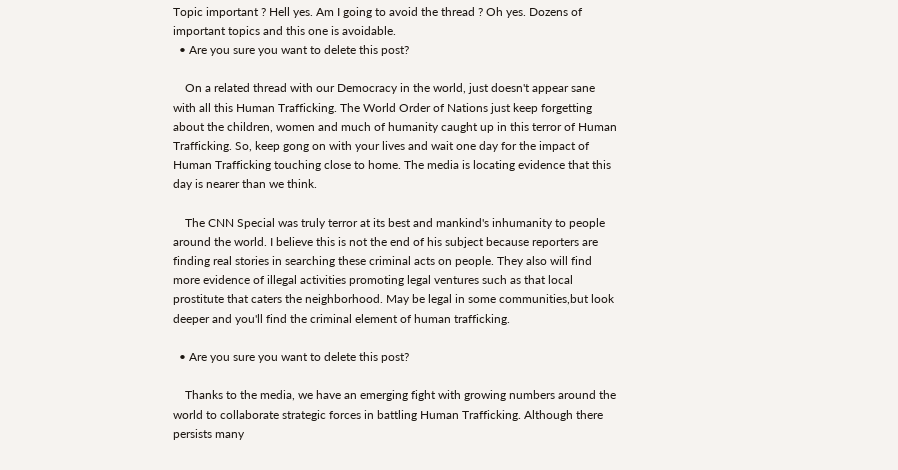Topic important ? Hell yes. Am I going to avoid the thread ? Oh yes. Dozens of important topics and this one is avoidable.
  • Are you sure you want to delete this post?

    On a related thread with our Democracy in the world, just doesn't appear sane with all this Human Trafficking. The World Order of Nations just keep forgetting about the children, women and much of humanity caught up in this terror of Human Trafficking. So, keep gong on with your lives and wait one day for the impact of Human Trafficking touching close to home. The media is locating evidence that this day is nearer than we think.

    The CNN Special was truly terror at its best and mankind's inhumanity to people around the world. I believe this is not the end of his subject because reporters are finding real stories in searching these criminal acts on people. They also will find more evidence of illegal activities promoting legal ventures such as that local prostitute that caters the neighborhood. May be legal in some communities,but look deeper and you'll find the criminal element of human trafficking.

  • Are you sure you want to delete this post?

    Thanks to the media, we have an emerging fight with growing numbers around the world to collaborate strategic forces in battling Human Trafficking. Although there persists many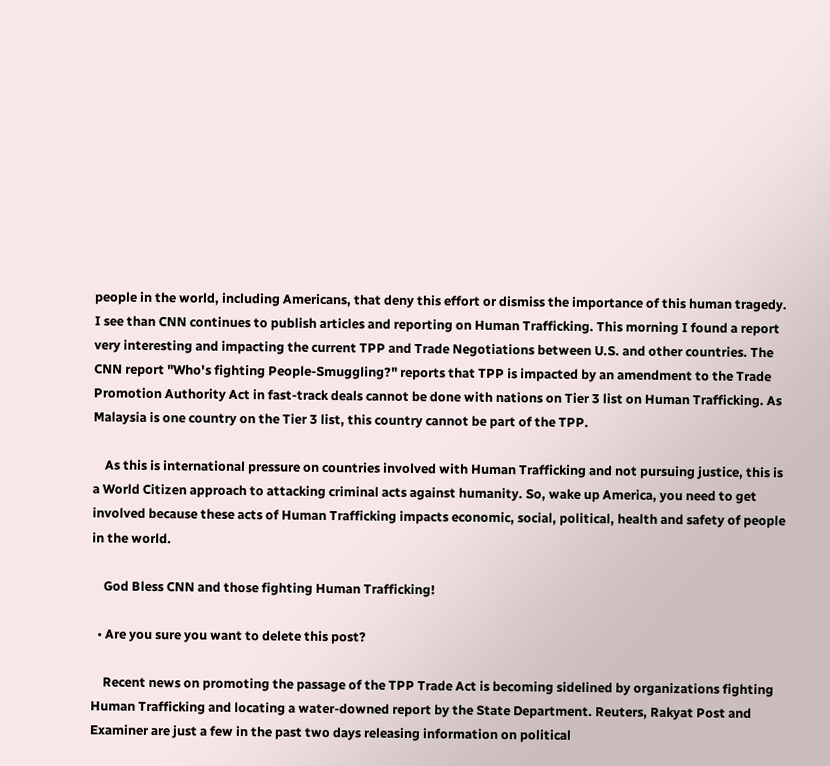people in the world, including Americans, that deny this effort or dismiss the importance of this human tragedy. I see than CNN continues to publish articles and reporting on Human Trafficking. This morning I found a report very interesting and impacting the current TPP and Trade Negotiations between U.S. and other countries. The CNN report "Who's fighting People-Smuggling?" reports that TPP is impacted by an amendment to the Trade Promotion Authority Act in fast-track deals cannot be done with nations on Tier 3 list on Human Trafficking. As Malaysia is one country on the Tier 3 list, this country cannot be part of the TPP.

    As this is international pressure on countries involved with Human Trafficking and not pursuing justice, this is a World Citizen approach to attacking criminal acts against humanity. So, wake up America, you need to get involved because these acts of Human Trafficking impacts economic, social, political, health and safety of people in the world.

    God Bless CNN and those fighting Human Trafficking!

  • Are you sure you want to delete this post?

    Recent news on promoting the passage of the TPP Trade Act is becoming sidelined by organizations fighting Human Trafficking and locating a water-downed report by the State Department. Reuters, Rakyat Post and Examiner are just a few in the past two days releasing information on political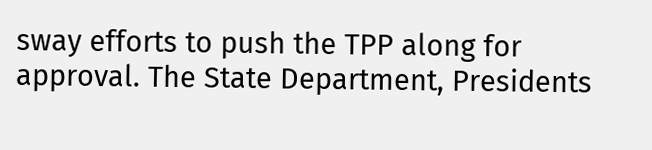sway efforts to push the TPP along for approval. The State Department, Presidents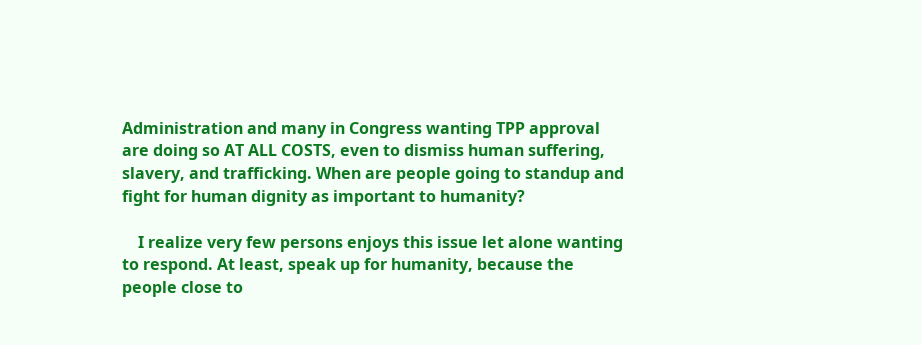Administration and many in Congress wanting TPP approval are doing so AT ALL COSTS, even to dismiss human suffering, slavery, and trafficking. When are people going to standup and fight for human dignity as important to humanity?

    I realize very few persons enjoys this issue let alone wanting to respond. At least, speak up for humanity, because the people close to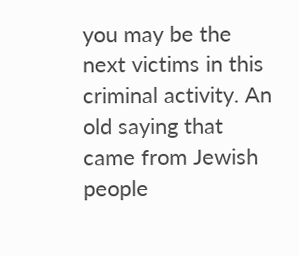you may be the next victims in this criminal activity. An old saying that came from Jewish people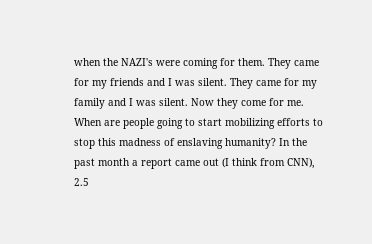when the NAZI's were coming for them. They came for my friends and I was silent. They came for my family and I was silent. Now they come for me. When are people going to start mobilizing efforts to stop this madness of enslaving humanity? In the past month a report came out (I think from CNN), 2.5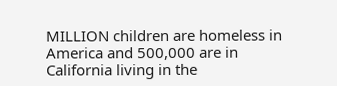MILLION children are homeless in America and 500,000 are in California living in the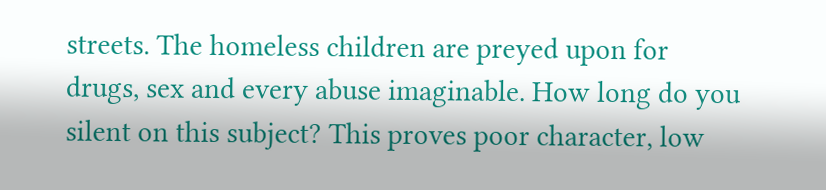streets. The homeless children are preyed upon for drugs, sex and every abuse imaginable. How long do you silent on this subject? This proves poor character, low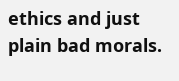ethics and just plain bad morals.